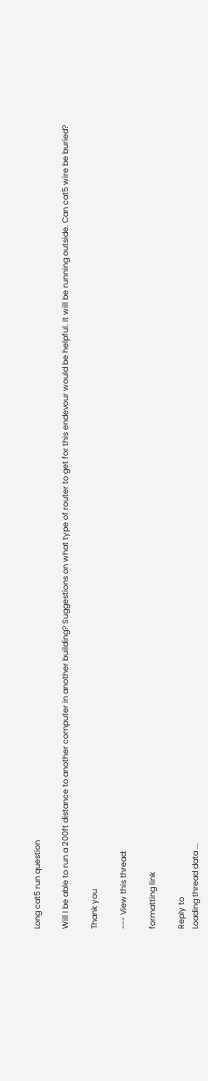Long cat5 run question

Will I be able to run a 200ft distance to another computer in another building? Suggestions on what type of router to get for this endevour would be helpful. It will be running outside. Can cat5 wire be buried?

Thank you

--- View this thread:

formatting link

Reply to
Loading thread data ...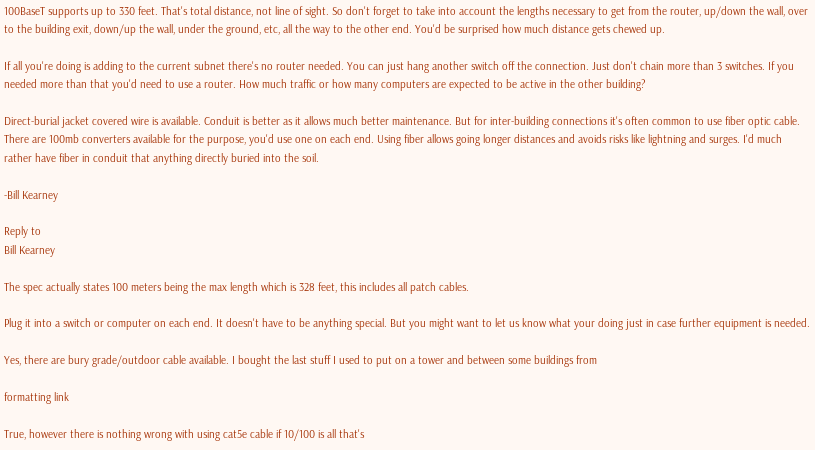100BaseT supports up to 330 feet. That's total distance, not line of sight. So don't forget to take into account the lengths necessary to get from the router, up/down the wall, over to the building exit, down/up the wall, under the ground, etc, all the way to the other end. You'd be surprised how much distance gets chewed up.

If all you're doing is adding to the current subnet there's no router needed. You can just hang another switch off the connection. Just don't chain more than 3 switches. If you needed more than that you'd need to use a router. How much traffic or how many computers are expected to be active in the other building?

Direct-burial jacket covered wire is available. Conduit is better as it allows much better maintenance. But for inter-building connections it's often common to use fiber optic cable. There are 100mb converters available for the purpose, you'd use one on each end. Using fiber allows going longer distances and avoids risks like lightning and surges. I'd much rather have fiber in conduit that anything directly buried into the soil.

-Bill Kearney

Reply to
Bill Kearney

The spec actually states 100 meters being the max length which is 328 feet, this includes all patch cables.

Plug it into a switch or computer on each end. It doesn't have to be anything special. But you might want to let us know what your doing just in case further equipment is needed.

Yes, there are bury grade/outdoor cable available. I bought the last stuff I used to put on a tower and between some buildings from

formatting link

True, however there is nothing wrong with using cat5e cable if 10/100 is all that's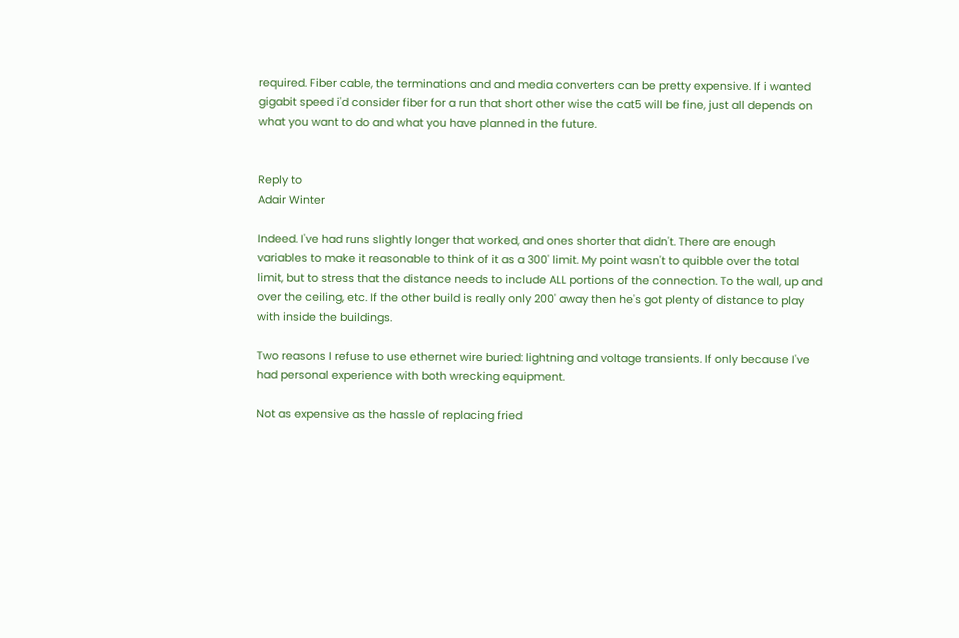required. Fiber cable, the terminations and and media converters can be pretty expensive. If i wanted gigabit speed i'd consider fiber for a run that short other wise the cat5 will be fine, just all depends on what you want to do and what you have planned in the future.


Reply to
Adair Winter

Indeed. I've had runs slightly longer that worked, and ones shorter that didn't. There are enough variables to make it reasonable to think of it as a 300' limit. My point wasn't to quibble over the total limit, but to stress that the distance needs to include ALL portions of the connection. To the wall, up and over the ceiling, etc. If the other build is really only 200' away then he's got plenty of distance to play with inside the buildings.

Two reasons I refuse to use ethernet wire buried: lightning and voltage transients. If only because I've had personal experience with both wrecking equipment.

Not as expensive as the hassle of replacing fried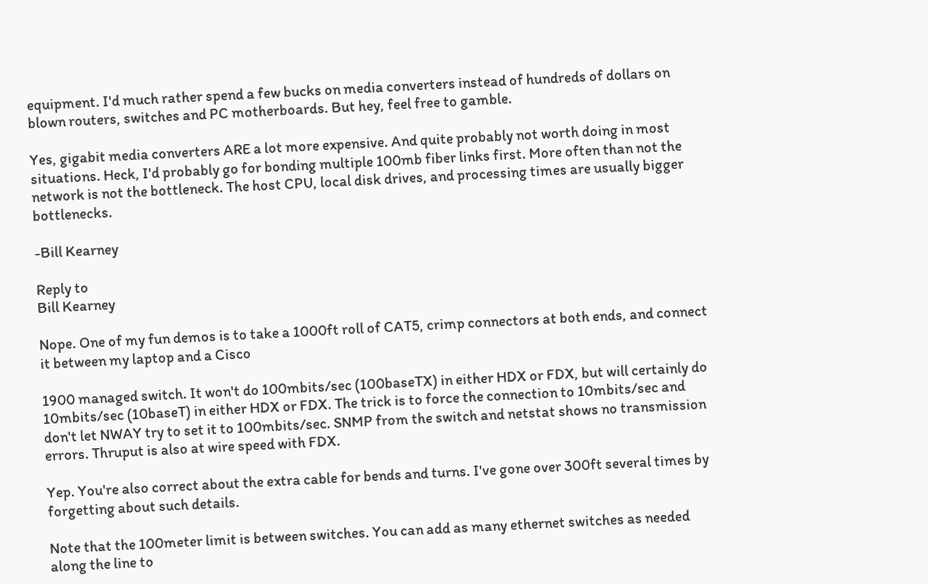equipment. I'd much rather spend a few bucks on media converters instead of hundreds of dollars on blown routers, switches and PC motherboards. But hey, feel free to gamble.

Yes, gigabit media converters ARE a lot more expensive. And quite probably not worth doing in most situations. Heck, I'd probably go for bonding multiple 100mb fiber links first. More often than not the network is not the bottleneck. The host CPU, local disk drives, and processing times are usually bigger bottlenecks.

-Bill Kearney

Reply to
Bill Kearney

Nope. One of my fun demos is to take a 1000ft roll of CAT5, crimp connectors at both ends, and connect it between my laptop and a Cisco

1900 managed switch. It won't do 100mbits/sec (100baseTX) in either HDX or FDX, but will certainly do 10mbits/sec (10baseT) in either HDX or FDX. The trick is to force the connection to 10mbits/sec and don't let NWAY try to set it to 100mbits/sec. SNMP from the switch and netstat shows no transmission errors. Thruput is also at wire speed with FDX.

Yep. You're also correct about the extra cable for bends and turns. I've gone over 300ft several times by forgetting about such details.

Note that the 100meter limit is between switches. You can add as many ethernet switches as needed along the line to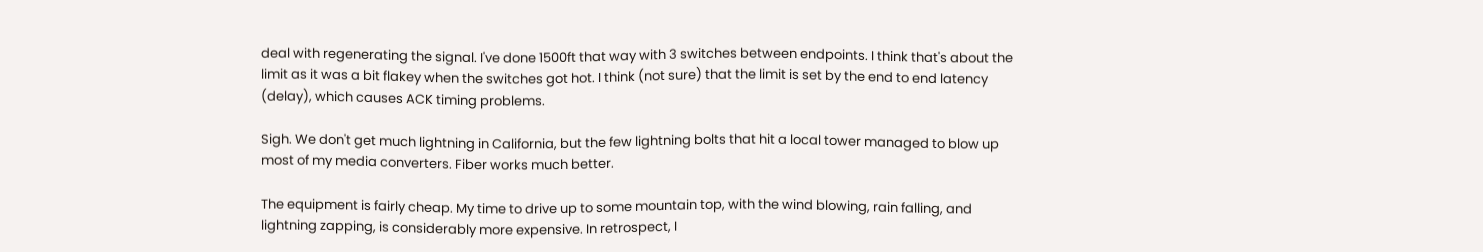deal with regenerating the signal. I've done 1500ft that way with 3 switches between endpoints. I think that's about the limit as it was a bit flakey when the switches got hot. I think (not sure) that the limit is set by the end to end latency (delay), which causes ACK timing problems.

Sigh. We don't get much lightning in California, but the few lightning bolts that hit a local tower managed to blow up most of my media converters. Fiber works much better.

The equipment is fairly cheap. My time to drive up to some mountain top, with the wind blowing, rain falling, and lightning zapping, is considerably more expensive. In retrospect, I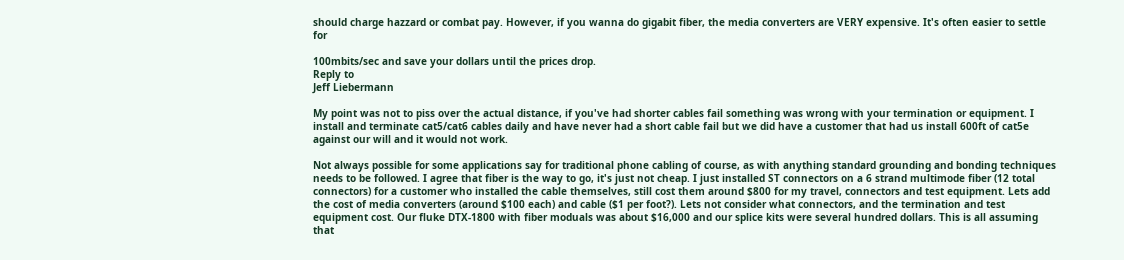should charge hazzard or combat pay. However, if you wanna do gigabit fiber, the media converters are VERY expensive. It's often easier to settle for

100mbits/sec and save your dollars until the prices drop.
Reply to
Jeff Liebermann

My point was not to piss over the actual distance, if you've had shorter cables fail something was wrong with your termination or equipment. I install and terminate cat5/cat6 cables daily and have never had a short cable fail but we did have a customer that had us install 600ft of cat5e against our will and it would not work.

Not always possible for some applications say for traditional phone cabling of course, as with anything standard grounding and bonding techniques needs to be followed. I agree that fiber is the way to go, it's just not cheap. I just installed ST connectors on a 6 strand multimode fiber (12 total connectors) for a customer who installed the cable themselves, still cost them around $800 for my travel, connectors and test equipment. Lets add the cost of media converters (around $100 each) and cable ($1 per foot?). Lets not consider what connectors, and the termination and test equipment cost. Our fluke DTX-1800 with fiber moduals was about $16,000 and our splice kits were several hundred dollars. This is all assuming that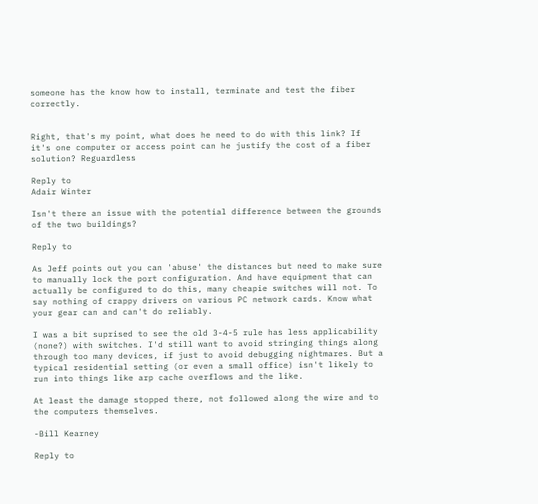someone has the know how to install, terminate and test the fiber correctly.


Right, that's my point, what does he need to do with this link? If it's one computer or access point can he justify the cost of a fiber solution? Reguardless

Reply to
Adair Winter

Isn't there an issue with the potential difference between the grounds of the two buildings?

Reply to

As Jeff points out you can 'abuse' the distances but need to make sure to manually lock the port configuration. And have equipment that can actually be configured to do this, many cheapie switches will not. To say nothing of crappy drivers on various PC network cards. Know what your gear can and can't do reliably.

I was a bit suprised to see the old 3-4-5 rule has less applicability (none?) with switches. I'd still want to avoid stringing things along through too many devices, if just to avoid debugging nightmares. But a typical residential setting (or even a small office) isn't likely to run into things like arp cache overflows and the like.

At least the damage stopped there, not followed along the wire and to the computers themselves.

-Bill Kearney

Reply to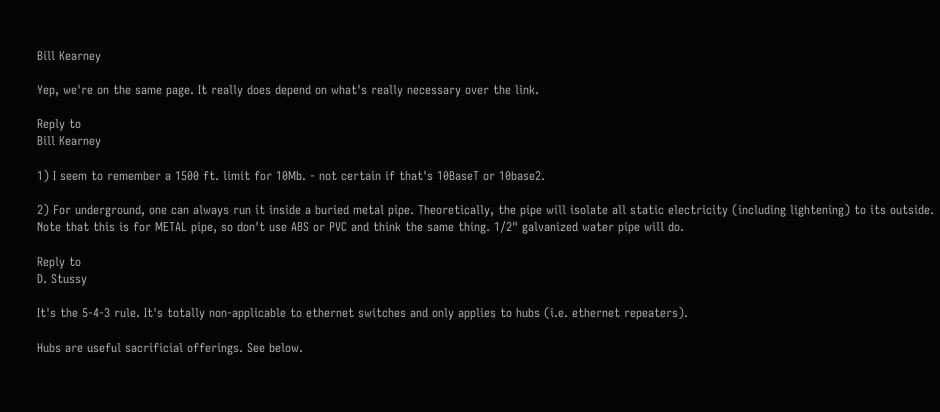Bill Kearney

Yep, we're on the same page. It really does depend on what's really necessary over the link.

Reply to
Bill Kearney

1) I seem to remember a 1500 ft. limit for 10Mb. - not certain if that's 10BaseT or 10base2.

2) For underground, one can always run it inside a buried metal pipe. Theoretically, the pipe will isolate all static electricity (including lightening) to its outside. Note that this is for METAL pipe, so don't use ABS or PVC and think the same thing. 1/2" galvanized water pipe will do.

Reply to
D. Stussy

It's the 5-4-3 rule. It's totally non-applicable to ethernet switches and only applies to hubs (i.e. ethernet repeaters).

Hubs are useful sacrificial offerings. See below.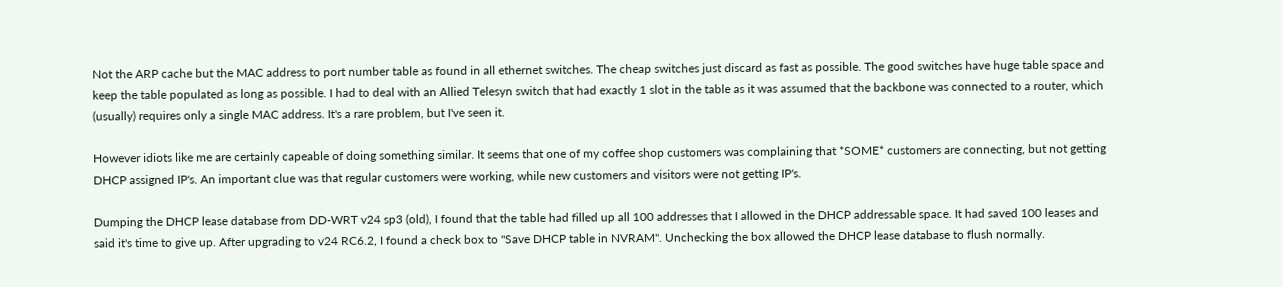Not the ARP cache but the MAC address to port number table as found in all ethernet switches. The cheap switches just discard as fast as possible. The good switches have huge table space and keep the table populated as long as possible. I had to deal with an Allied Telesyn switch that had exactly 1 slot in the table as it was assumed that the backbone was connected to a router, which (usually) requires only a single MAC address. It's a rare problem, but I've seen it.

However idiots like me are certainly capeable of doing something similar. It seems that one of my coffee shop customers was complaining that *SOME* customers are connecting, but not getting DHCP assigned IP's. An important clue was that regular customers were working, while new customers and visitors were not getting IP's.

Dumping the DHCP lease database from DD-WRT v24 sp3 (old), I found that the table had filled up all 100 addresses that I allowed in the DHCP addressable space. It had saved 100 leases and said it's time to give up. After upgrading to v24 RC6.2, I found a check box to "Save DHCP table in NVRAM". Unchecking the box allowed the DHCP lease database to flush normally.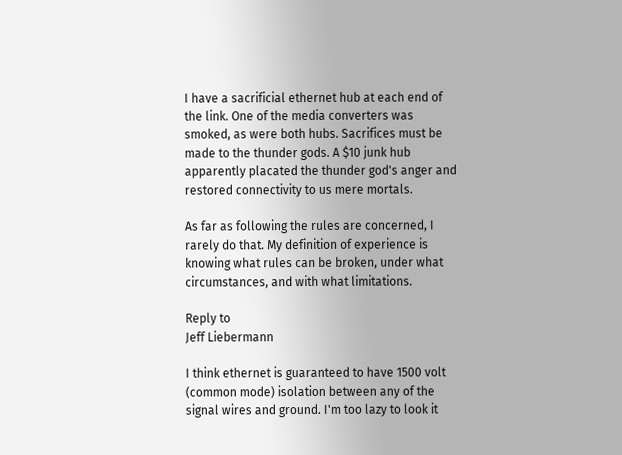I have a sacrificial ethernet hub at each end of the link. One of the media converters was smoked, as were both hubs. Sacrifices must be made to the thunder gods. A $10 junk hub apparently placated the thunder god's anger and restored connectivity to us mere mortals.

As far as following the rules are concerned, I rarely do that. My definition of experience is knowing what rules can be broken, under what circumstances, and with what limitations.

Reply to
Jeff Liebermann

I think ethernet is guaranteed to have 1500 volt (common mode) isolation between any of the signal wires and ground. I'm too lazy to look it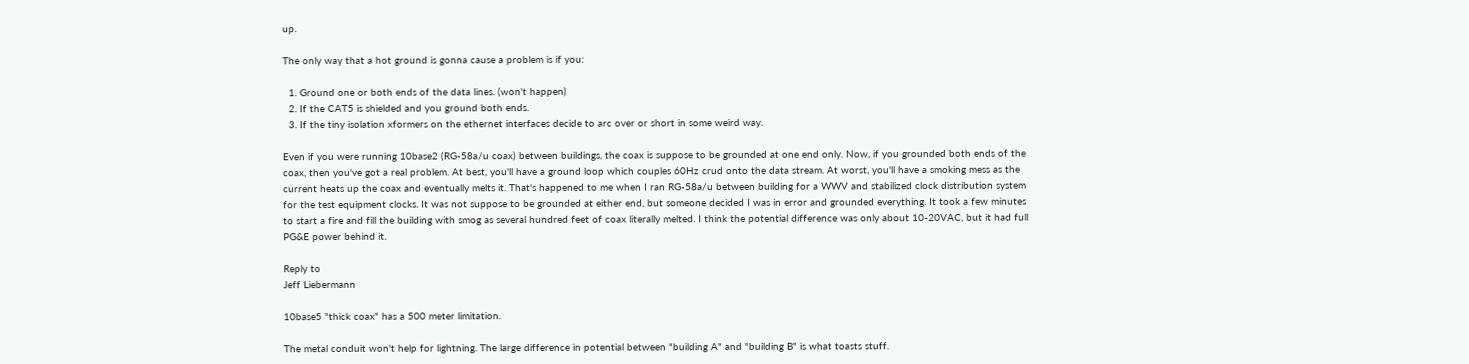up.

The only way that a hot ground is gonna cause a problem is if you:

  1. Ground one or both ends of the data lines. (won't happen)
  2. If the CAT5 is shielded and you ground both ends.
  3. If the tiny isolation xformers on the ethernet interfaces decide to arc over or short in some weird way.

Even if you were running 10base2 (RG-58a/u coax) between buildings, the coax is suppose to be grounded at one end only. Now, if you grounded both ends of the coax, then you've got a real problem. At best, you'll have a ground loop which couples 60Hz crud onto the data stream. At worst, you'll have a smoking mess as the current heats up the coax and eventually melts it. That's happened to me when I ran RG-58a/u between building for a WWV and stabilized clock distribution system for the test equipment clocks. It was not suppose to be grounded at either end, but someone decided I was in error and grounded everything. It took a few minutes to start a fire and fill the building with smog as several hundred feet of coax literally melted. I think the potential difference was only about 10-20VAC, but it had full PG&E power behind it.

Reply to
Jeff Liebermann

10base5 "thick coax" has a 500 meter limitation.

The metal conduit won't help for lightning. The large difference in potential between "building A" and "building B" is what toasts stuff.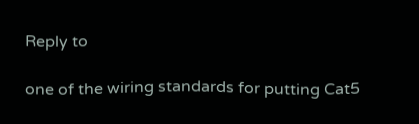Reply to

one of the wiring standards for putting Cat5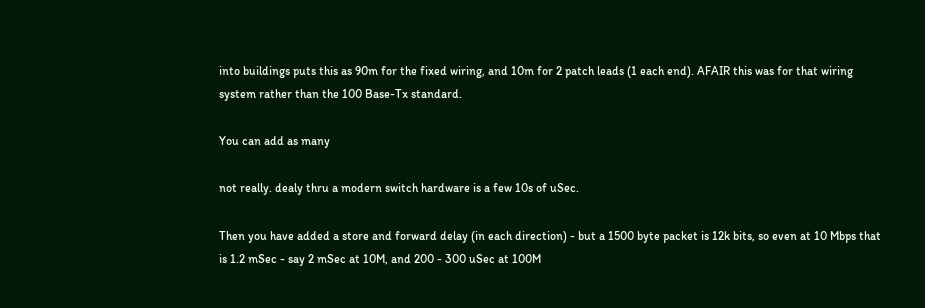into buildings puts this as 90m for the fixed wiring, and 10m for 2 patch leads (1 each end). AFAIR this was for that wiring system rather than the 100 Base-Tx standard.

You can add as many

not really. dealy thru a modern switch hardware is a few 10s of uSec.

Then you have added a store and forward delay (in each direction) - but a 1500 byte packet is 12k bits, so even at 10 Mbps that is 1.2 mSec - say 2 mSec at 10M, and 200 - 300 uSec at 100M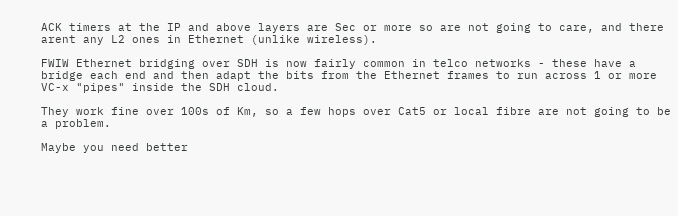ACK timers at the IP and above layers are Sec or more so are not going to care, and there arent any L2 ones in Ethernet (unlike wireless).

FWIW Ethernet bridging over SDH is now fairly common in telco networks - these have a bridge each end and then adapt the bits from the Ethernet frames to run across 1 or more VC-x "pipes" inside the SDH cloud.

They work fine over 100s of Km, so a few hops over Cat5 or local fibre are not going to be a problem.

Maybe you need better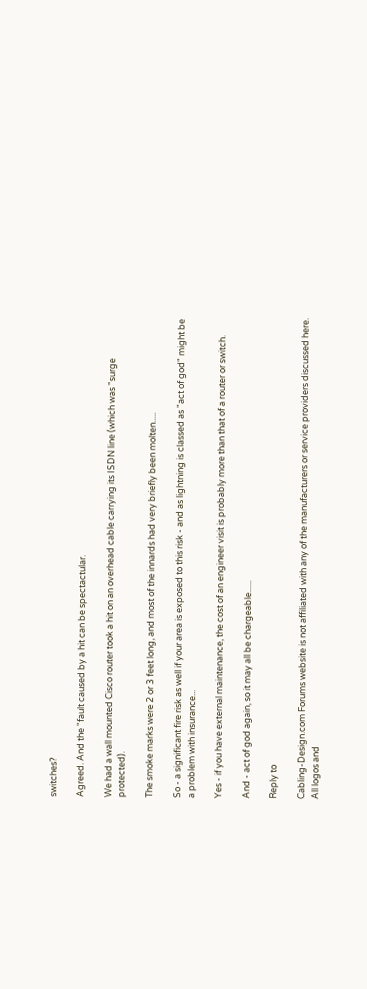switches?

Agreed. And the "fault caused by a hit can be spectactular.

We had a wall mounted Cisco router took a hit on an overhead cable carrying its ISDN line (which was "surge protected).

The smoke marks were 2 or 3 feet long, and most of the innards had very briefly been molten.....

So - a significant fire risk as well if your area is exposed to this risk - and as lightning is classed as "act of god" might be a problem with insurance...

Yes - if you have external maintenance, the cost of an engineer visit is probably more than that of a router or switch.

And - act of god again, so it may all be chargeable......

Reply to

Cabling-Design.com Forums website is not affiliated with any of the manufacturers or service providers discussed here. All logos and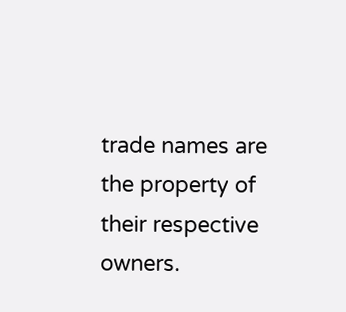trade names are the property of their respective owners.